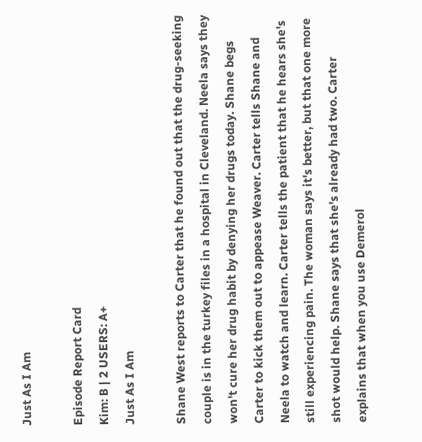Just As I Am

Episode Report Card
Kim: B | 2 USERS: A+
Just As I Am

Shane West reports to Carter that he found out that the drug-seeking couple is in the turkey files in a hospital in Cleveland. Neela says they won't cure her drug habit by denying her drugs today. Shane begs Carter to kick them out to appease Weaver. Carter tells Shane and Neela to watch and learn. Carter tells the patient that he hears she's still experiencing pain. The woman says it's better, but that one more shot would help. Shane says that she's already had two. Carter explains that when you use Demerol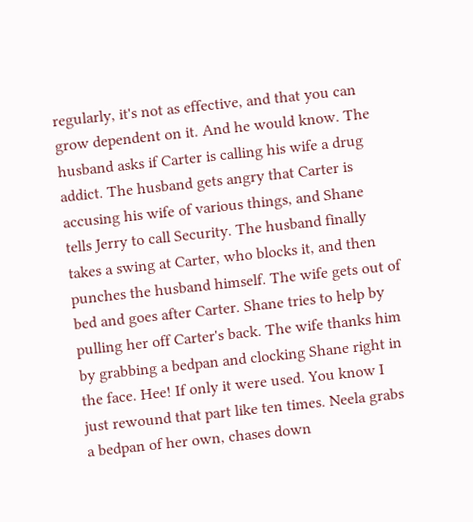regularly, it's not as effective, and that you can grow dependent on it. And he would know. The husband asks if Carter is calling his wife a drug addict. The husband gets angry that Carter is accusing his wife of various things, and Shane tells Jerry to call Security. The husband finally takes a swing at Carter, who blocks it, and then punches the husband himself. The wife gets out of bed and goes after Carter. Shane tries to help by pulling her off Carter's back. The wife thanks him by grabbing a bedpan and clocking Shane right in the face. Hee! If only it were used. You know I just rewound that part like ten times. Neela grabs a bedpan of her own, chases down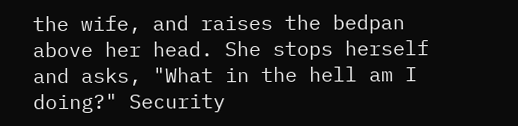the wife, and raises the bedpan above her head. She stops herself and asks, "What in the hell am I doing?" Security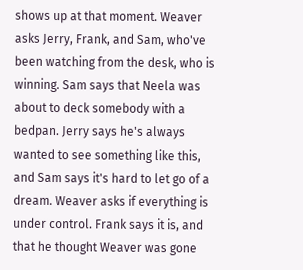shows up at that moment. Weaver asks Jerry, Frank, and Sam, who've been watching from the desk, who is winning. Sam says that Neela was about to deck somebody with a bedpan. Jerry says he's always wanted to see something like this, and Sam says it's hard to let go of a dream. Weaver asks if everything is under control. Frank says it is, and that he thought Weaver was gone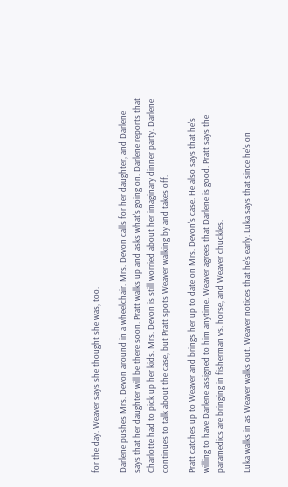for the day. Weaver says she thought she was, too.

Darlene pushes Mrs. Devon around in a wheelchair. Mrs. Devon calls for her daughter, and Darlene says that her daughter will be there soon. Pratt walks up and asks what's going on. Darlene reports that Charlotte had to pick up her kids. Mrs. Devon is still worried about her imaginary dinner party. Darlene continues to talk about the case, but Pratt spots Weaver walking by and takes off.

Pratt catches up to Weaver and brings her up to date on Mrs. Devon's case. He also says that he's willing to have Darlene assigned to him anytime. Weaver agrees that Darlene is good. Pratt says the paramedics are bringing in fisherman vs. horse, and Weaver chuckles.

Luka walks in as Weaver walks out. Weaver notices that he's early. Luka says that since he's on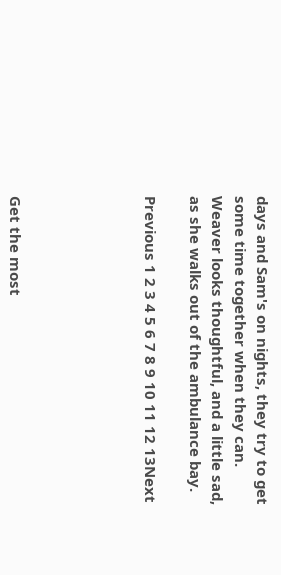days and Sam's on nights, they try to get some time together when they can. Weaver looks thoughtful, and a little sad, as she walks out of the ambulance bay.

Previous 1 2 3 4 5 6 7 8 9 10 11 12 13Next





Get the most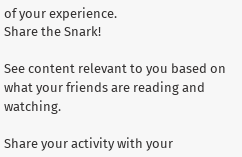of your experience.
Share the Snark!

See content relevant to you based on what your friends are reading and watching.

Share your activity with your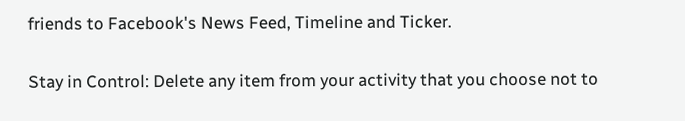friends to Facebook's News Feed, Timeline and Ticker.

Stay in Control: Delete any item from your activity that you choose not to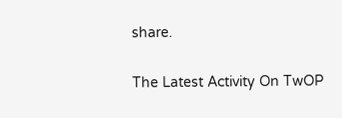share.

The Latest Activity On TwOP